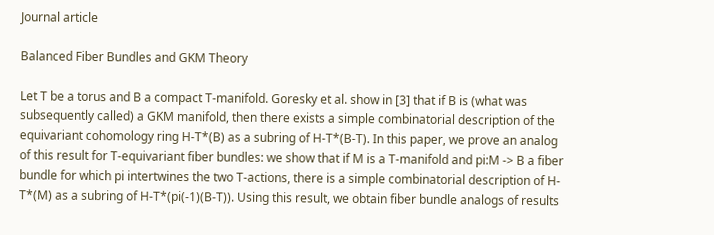Journal article

Balanced Fiber Bundles and GKM Theory

Let T be a torus and B a compact T-manifold. Goresky et al. show in [3] that if B is (what was subsequently called) a GKM manifold, then there exists a simple combinatorial description of the equivariant cohomology ring H-T*(B) as a subring of H-T*(B-T). In this paper, we prove an analog of this result for T-equivariant fiber bundles: we show that if M is a T-manifold and pi:M -> B a fiber bundle for which pi intertwines the two T-actions, there is a simple combinatorial description of H-T*(M) as a subring of H-T*(pi(-1)(B-T)). Using this result, we obtain fiber bundle analogs of results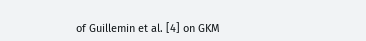of Guillemin et al. [4] on GKM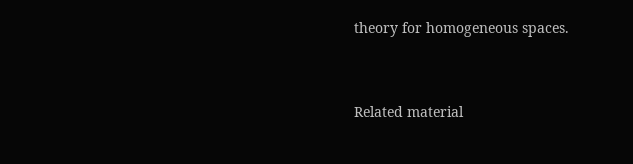theory for homogeneous spaces.


Related material